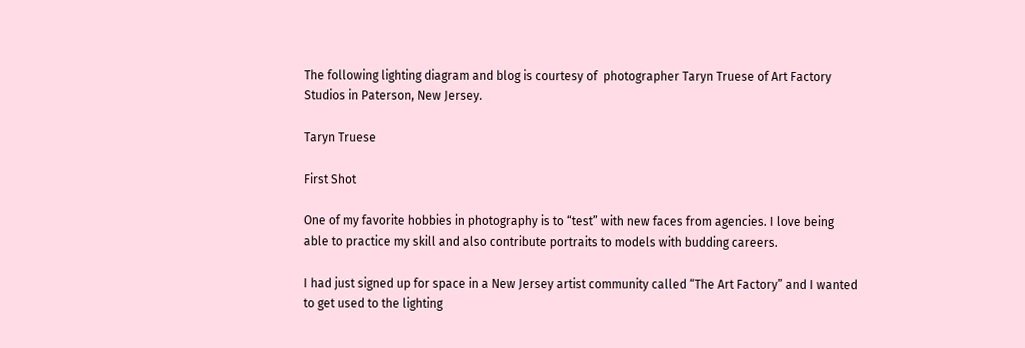The following lighting diagram and blog is courtesy of  photographer Taryn Truese of Art Factory Studios in Paterson, New Jersey.

Taryn Truese

First Shot

One of my favorite hobbies in photography is to “test” with new faces from agencies. I love being able to practice my skill and also contribute portraits to models with budding careers.

I had just signed up for space in a New Jersey artist community called “The Art Factory” and I wanted to get used to the lighting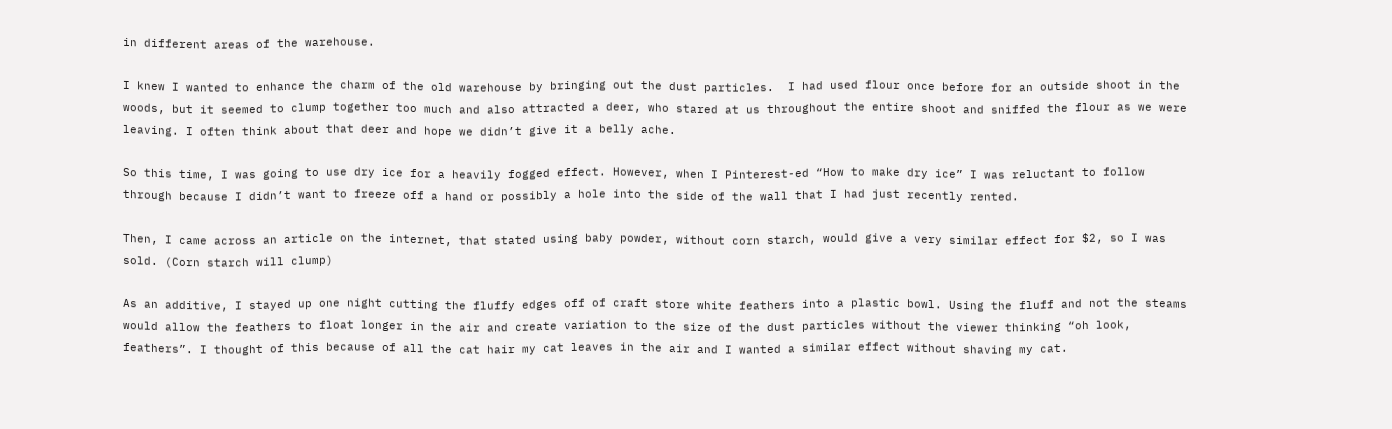in different areas of the warehouse.

I knew I wanted to enhance the charm of the old warehouse by bringing out the dust particles.  I had used flour once before for an outside shoot in the woods, but it seemed to clump together too much and also attracted a deer, who stared at us throughout the entire shoot and sniffed the flour as we were leaving. I often think about that deer and hope we didn’t give it a belly ache.

So this time, I was going to use dry ice for a heavily fogged effect. However, when I Pinterest-ed “How to make dry ice” I was reluctant to follow through because I didn’t want to freeze off a hand or possibly a hole into the side of the wall that I had just recently rented.

Then, I came across an article on the internet, that stated using baby powder, without corn starch, would give a very similar effect for $2, so I was sold. (Corn starch will clump)

As an additive, I stayed up one night cutting the fluffy edges off of craft store white feathers into a plastic bowl. Using the fluff and not the steams would allow the feathers to float longer in the air and create variation to the size of the dust particles without the viewer thinking “oh look, feathers”. I thought of this because of all the cat hair my cat leaves in the air and I wanted a similar effect without shaving my cat.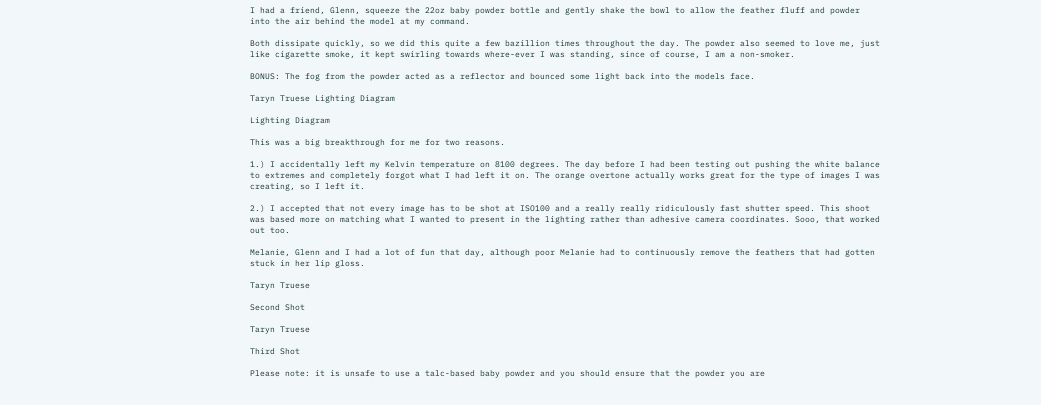I had a friend, Glenn, squeeze the 22oz baby powder bottle and gently shake the bowl to allow the feather fluff and powder into the air behind the model at my command.

Both dissipate quickly, so we did this quite a few bazillion times throughout the day. The powder also seemed to love me, just like cigarette smoke, it kept swirling towards where-ever I was standing, since of course, I am a non-smoker.

BONUS: The fog from the powder acted as a reflector and bounced some light back into the models face.

Taryn Truese Lighting Diagram

Lighting Diagram

This was a big breakthrough for me for two reasons.

1.) I accidentally left my Kelvin temperature on 8100 degrees. The day before I had been testing out pushing the white balance to extremes and completely forgot what I had left it on. The orange overtone actually works great for the type of images I was creating, so I left it.

2.) I accepted that not every image has to be shot at ISO100 and a really really ridiculously fast shutter speed. This shoot was based more on matching what I wanted to present in the lighting rather than adhesive camera coordinates. Sooo, that worked out too.

Melanie, Glenn and I had a lot of fun that day, although poor Melanie had to continuously remove the feathers that had gotten stuck in her lip gloss.

Taryn Truese

Second Shot

Taryn Truese

Third Shot

Please note: it is unsafe to use a talc-based baby powder and you should ensure that the powder you are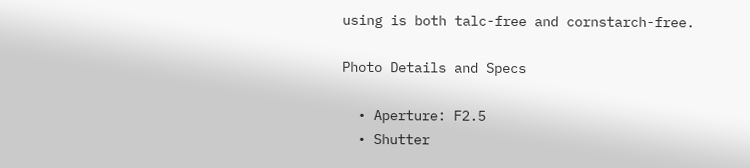using is both talc-free and cornstarch-free.

Photo Details and Specs

  • Aperture: F2.5
  • Shutter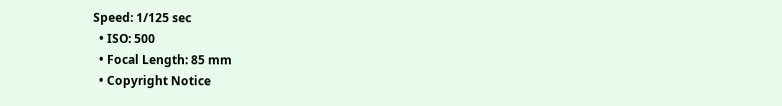Speed: 1/125 sec
  • ISO: 500
  • Focal Length: 85 mm
  • Copyright Notice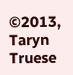©2013, Taryn Truese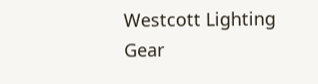Westcott Lighting Gear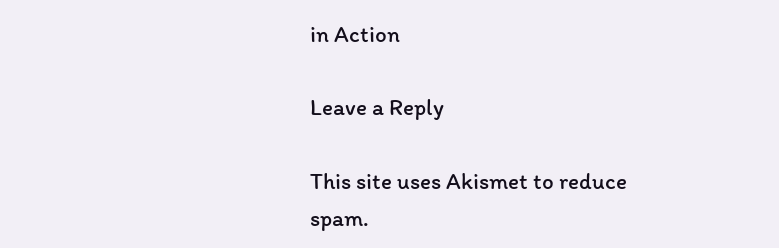in Action

Leave a Reply

This site uses Akismet to reduce spam.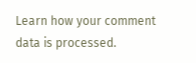Learn how your comment data is processed.